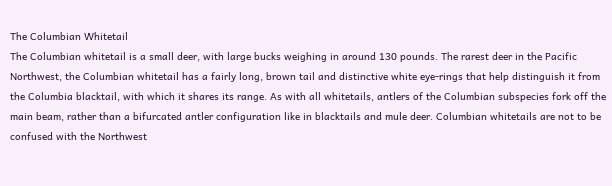The Columbian Whitetail
The Columbian whitetail is a small deer, with large bucks weighing in around 130 pounds. The rarest deer in the Pacific Northwest, the Columbian whitetail has a fairly long, brown tail and distinctive white eye-rings that help distinguish it from the Columbia blacktail, with which it shares its range. As with all whitetails, antlers of the Columbian subspecies fork off the main beam, rather than a bifurcated antler configuration like in blacktails and mule deer. Columbian whitetails are not to be confused with the Northwest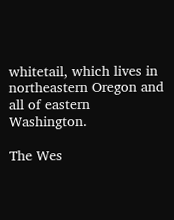whitetail, which lives in northeastern Oregon and all of eastern Washington.

The Wes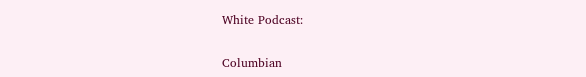White Podcast:

Columbian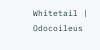Whitetail | Odocoileus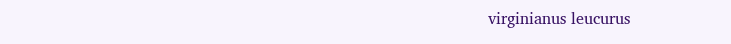virginianus leucurus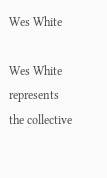Wes White

Wes White represents the collective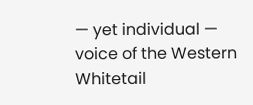— yet individual — voice of the Western Whitetail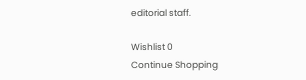editorial staff.

Wishlist 0
Continue Shopping